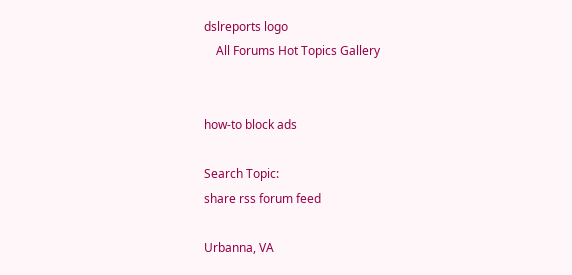dslreports logo
    All Forums Hot Topics Gallery


how-to block ads

Search Topic:
share rss forum feed

Urbanna, VA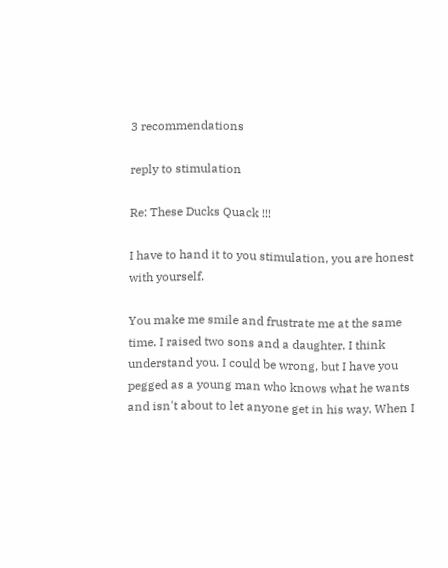3 recommendations

reply to stimulation

Re: These Ducks Quack !!!

I have to hand it to you stimulation, you are honest with yourself.

You make me smile and frustrate me at the same time. I raised two sons and a daughter. I think understand you. I could be wrong, but I have you pegged as a young man who knows what he wants and isn't about to let anyone get in his way. When I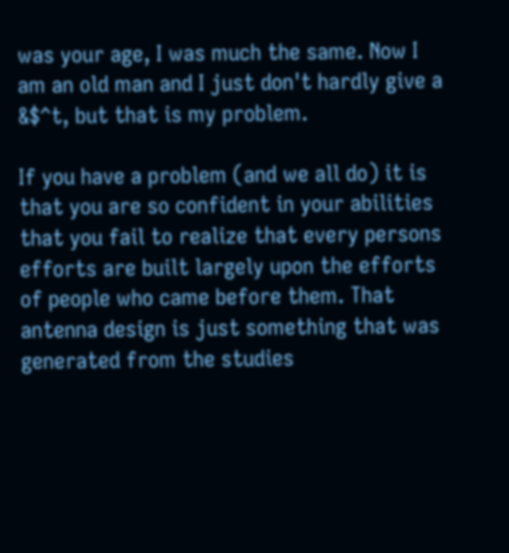was your age, I was much the same. Now I am an old man and I just don't hardly give a &$^t, but that is my problem.

If you have a problem (and we all do) it is that you are so confident in your abilities that you fail to realize that every persons efforts are built largely upon the efforts of people who came before them. That antenna design is just something that was generated from the studies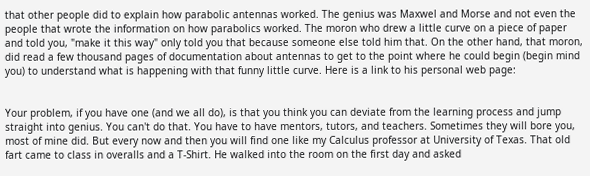that other people did to explain how parabolic antennas worked. The genius was Maxwel and Morse and not even the people that wrote the information on how parabolics worked. The moron who drew a little curve on a piece of paper and told you, "make it this way" only told you that because someone else told him that. On the other hand, that moron, did read a few thousand pages of documentation about antennas to get to the point where he could begin (begin mind you) to understand what is happening with that funny little curve. Here is a link to his personal web page:


Your problem, if you have one (and we all do), is that you think you can deviate from the learning process and jump straight into genius. You can't do that. You have to have mentors, tutors, and teachers. Sometimes they will bore you, most of mine did. But every now and then you will find one like my Calculus professor at University of Texas. That old fart came to class in overalls and a T-Shirt. He walked into the room on the first day and asked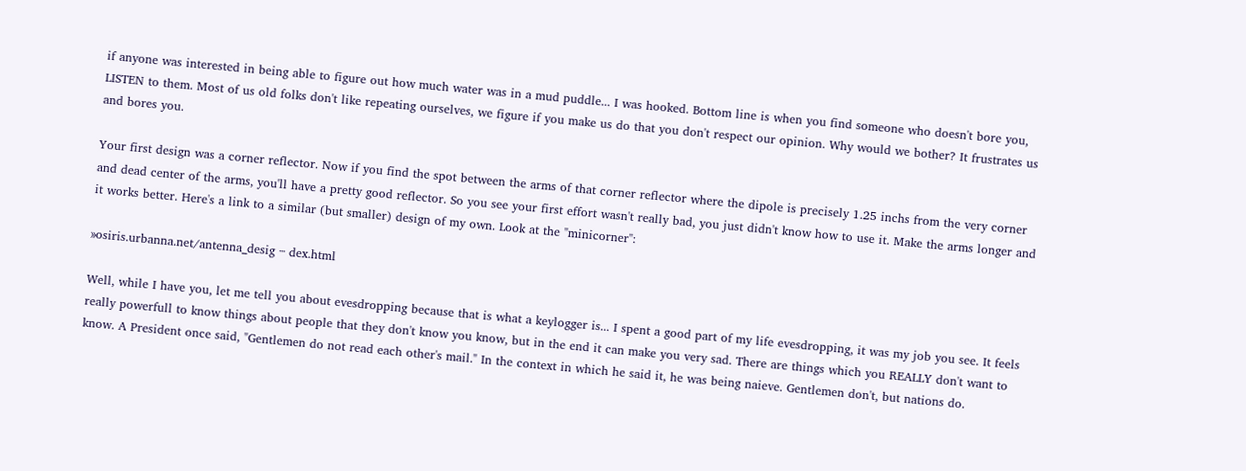if anyone was interested in being able to figure out how much water was in a mud puddle... I was hooked. Bottom line is when you find someone who doesn't bore you, LISTEN to them. Most of us old folks don't like repeating ourselves, we figure if you make us do that you don't respect our opinion. Why would we bother? It frustrates us and bores you.

Your first design was a corner reflector. Now if you find the spot between the arms of that corner reflector where the dipole is precisely 1.25 inchs from the very corner and dead center of the arms, you'll have a pretty good reflector. So you see your first effort wasn't really bad, you just didn't know how to use it. Make the arms longer and it works better. Here's a link to a similar (but smaller) design of my own. Look at the "minicorner":

»osiris.urbanna.net/antenna_desig ··· dex.html

Well, while I have you, let me tell you about evesdropping because that is what a keylogger is... I spent a good part of my life evesdropping, it was my job you see. It feels really powerfull to know things about people that they don't know you know, but in the end it can make you very sad. There are things which you REALLY don't want to know. A President once said, "Gentlemen do not read each other's mail." In the context in which he said it, he was being naieve. Gentlemen don't, but nations do.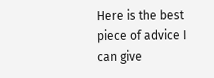Here is the best piece of advice I can give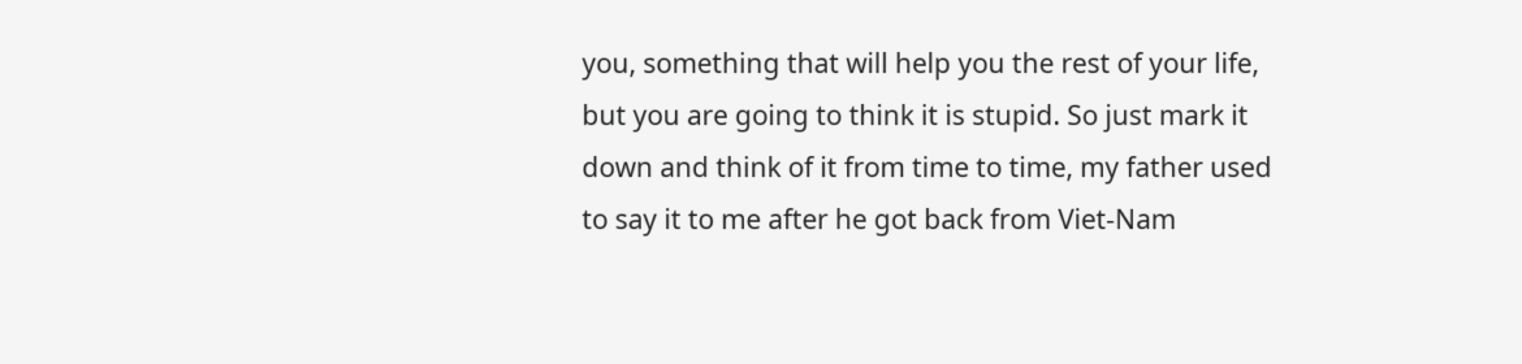you, something that will help you the rest of your life, but you are going to think it is stupid. So just mark it down and think of it from time to time, my father used to say it to me after he got back from Viet-Nam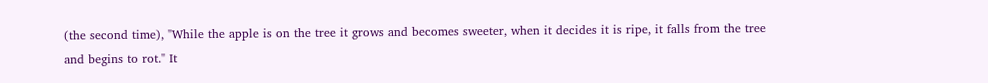(the second time), "While the apple is on the tree it grows and becomes sweeter, when it decides it is ripe, it falls from the tree and begins to rot." It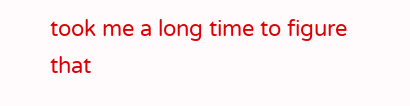took me a long time to figure that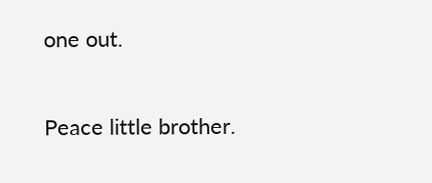one out.

Peace little brother.